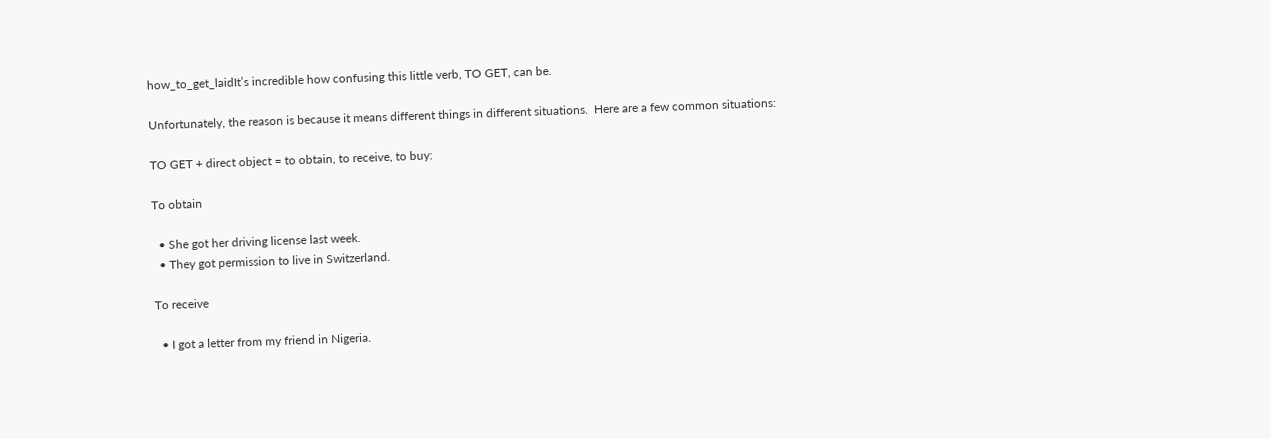how_to_get_laidIt’s incredible how confusing this little verb, TO GET, can be.

Unfortunately, the reason is because it means different things in different situations.  Here are a few common situations:

TO GET + direct object = to obtain, to receive, to buy:

To obtain

  • She got her driving license last week.
  • They got permission to live in Switzerland.

To receive

  • I got a letter from my friend in Nigeria.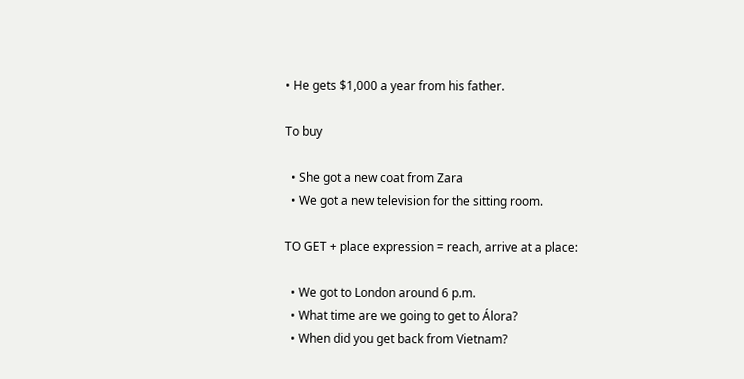• He gets $1,000 a year from his father.

To buy

  • She got a new coat from Zara
  • We got a new television for the sitting room.

TO GET + place expression = reach, arrive at a place:

  • We got to London around 6 p.m.
  • What time are we going to get to Álora?
  • When did you get back from Vietnam?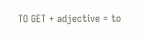TO GET + adjective = to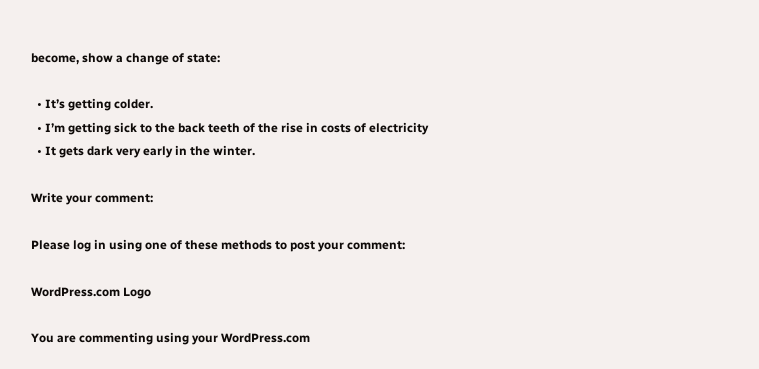become, show a change of state:

  • It’s getting colder.
  • I’m getting sick to the back teeth of the rise in costs of electricity
  • It gets dark very early in the winter.

Write your comment:

Please log in using one of these methods to post your comment:

WordPress.com Logo

You are commenting using your WordPress.com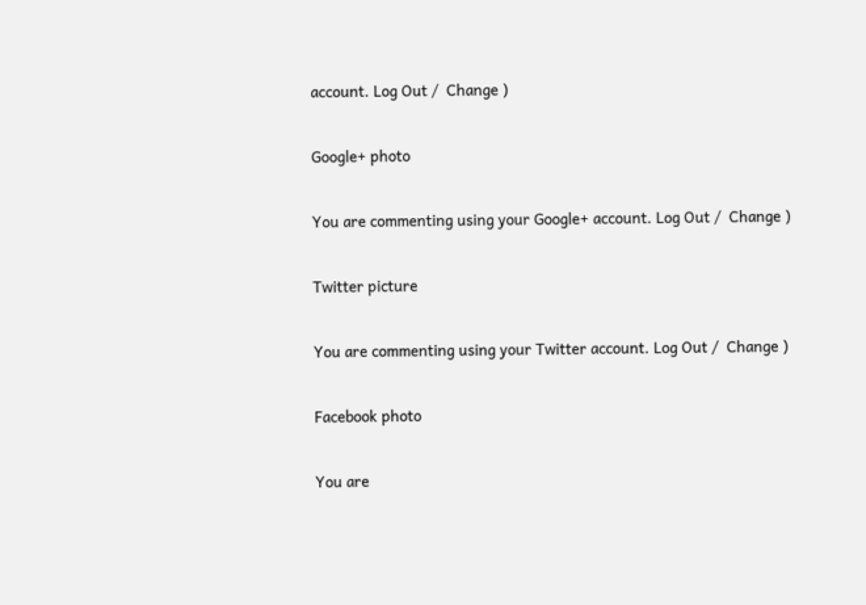account. Log Out /  Change )

Google+ photo

You are commenting using your Google+ account. Log Out /  Change )

Twitter picture

You are commenting using your Twitter account. Log Out /  Change )

Facebook photo

You are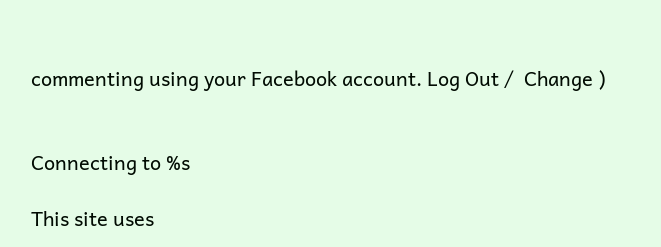commenting using your Facebook account. Log Out /  Change )


Connecting to %s

This site uses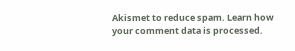Akismet to reduce spam. Learn how your comment data is processed.